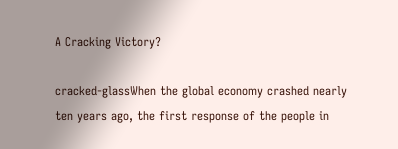A Cracking Victory?

cracked-glassWhen the global economy crashed nearly ten years ago, the first response of the people in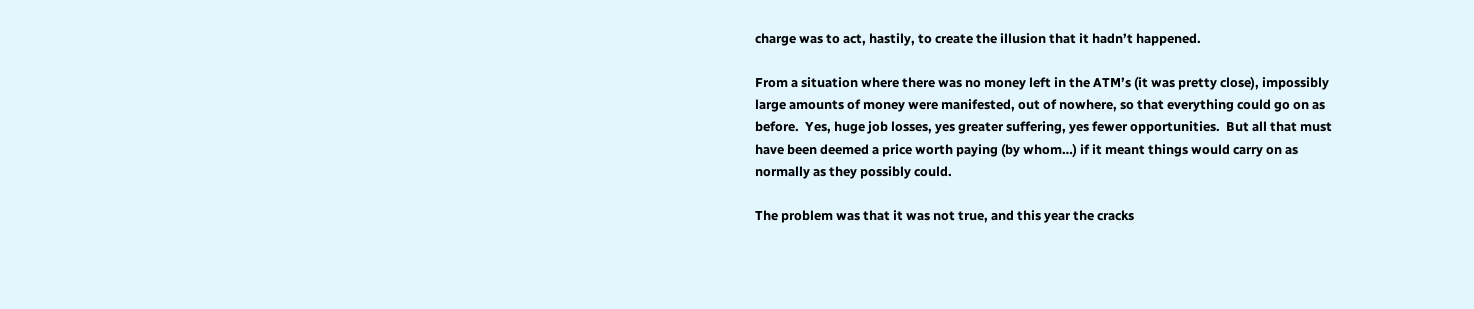charge was to act, hastily, to create the illusion that it hadn’t happened.

From a situation where there was no money left in the ATM’s (it was pretty close), impossibly large amounts of money were manifested, out of nowhere, so that everything could go on as before.  Yes, huge job losses, yes greater suffering, yes fewer opportunities.  But all that must have been deemed a price worth paying (by whom…) if it meant things would carry on as normally as they possibly could.

The problem was that it was not true, and this year the cracks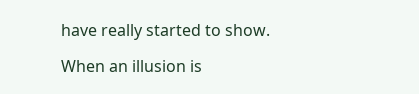have really started to show.

When an illusion is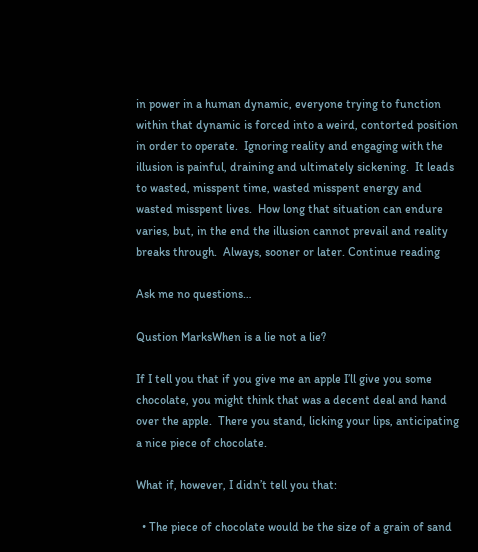in power in a human dynamic, everyone trying to function within that dynamic is forced into a weird, contorted position in order to operate.  Ignoring reality and engaging with the illusion is painful, draining and ultimately sickening.  It leads to wasted, misspent time, wasted misspent energy and wasted misspent lives.  How long that situation can endure varies, but, in the end the illusion cannot prevail and reality breaks through.  Always, sooner or later. Continue reading

Ask me no questions…

Qustion MarksWhen is a lie not a lie?

If I tell you that if you give me an apple I’ll give you some chocolate, you might think that was a decent deal and hand over the apple.  There you stand, licking your lips, anticipating a nice piece of chocolate.

What if, however, I didn’t tell you that:

  • The piece of chocolate would be the size of a grain of sand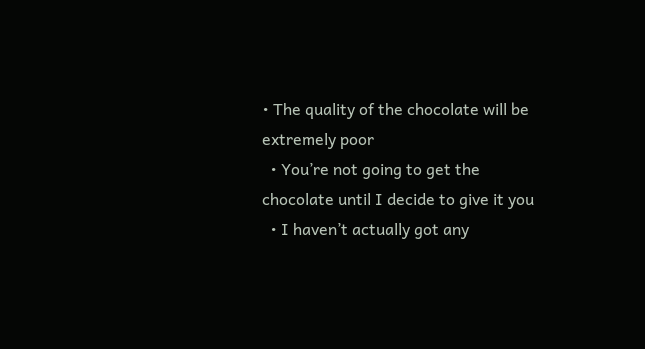• The quality of the chocolate will be extremely poor
  • You’re not going to get the chocolate until I decide to give it you
  • I haven’t actually got any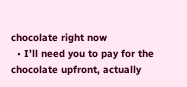chocolate right now
  • I’ll need you to pay for the chocolate upfront, actually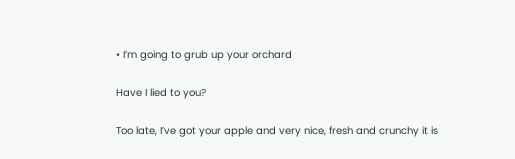• I’m going to grub up your orchard

Have I lied to you?

Too late, I’ve got your apple and very nice, fresh and crunchy it is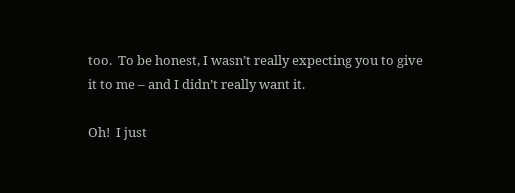too.  To be honest, I wasn’t really expecting you to give it to me – and I didn’t really want it.

Oh!  I just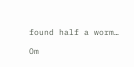found half a worm…

Om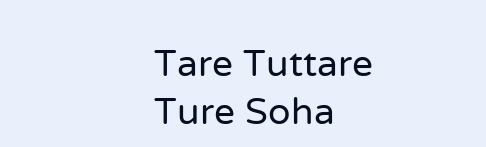Tare Tuttare Ture Soha